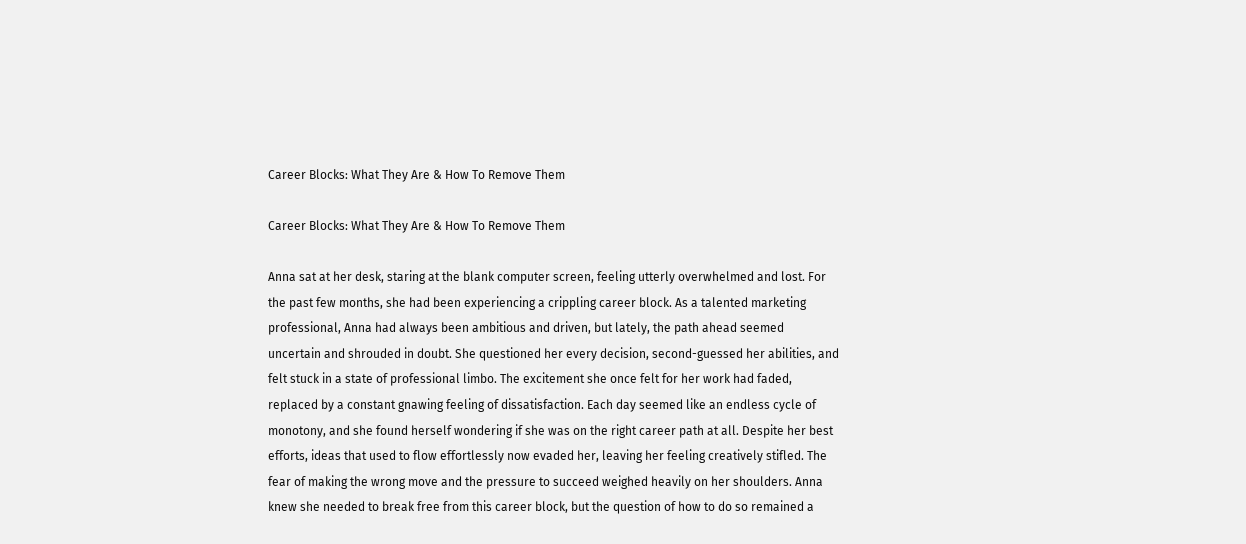Career Blocks: What They Are & How To Remove Them

Career Blocks: What They Are & How To Remove Them

Anna sat at her desk, staring at the blank computer screen, feeling utterly overwhelmed and lost. For the past few months, she had been experiencing a crippling career block. As a talented marketing professional, Anna had always been ambitious and driven, but lately, the path ahead seemed uncertain and shrouded in doubt. She questioned her every decision, second-guessed her abilities, and felt stuck in a state of professional limbo. The excitement she once felt for her work had faded, replaced by a constant gnawing feeling of dissatisfaction. Each day seemed like an endless cycle of monotony, and she found herself wondering if she was on the right career path at all. Despite her best efforts, ideas that used to flow effortlessly now evaded her, leaving her feeling creatively stifled. The fear of making the wrong move and the pressure to succeed weighed heavily on her shoulders. Anna knew she needed to break free from this career block, but the question of how to do so remained a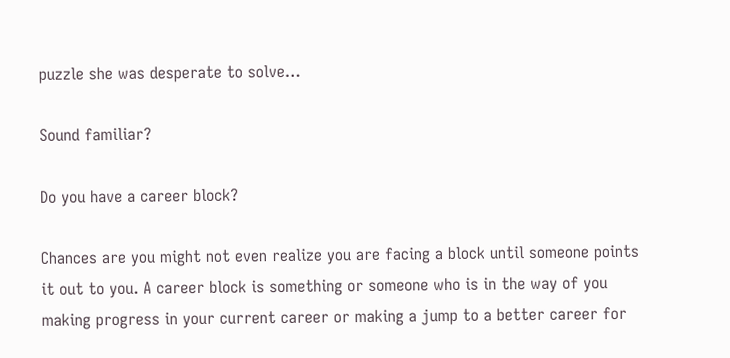puzzle she was desperate to solve…

Sound familiar?

Do you have a career block?

Chances are you might not even realize you are facing a block until someone points it out to you. A career block is something or someone who is in the way of you making progress in your current career or making a jump to a better career for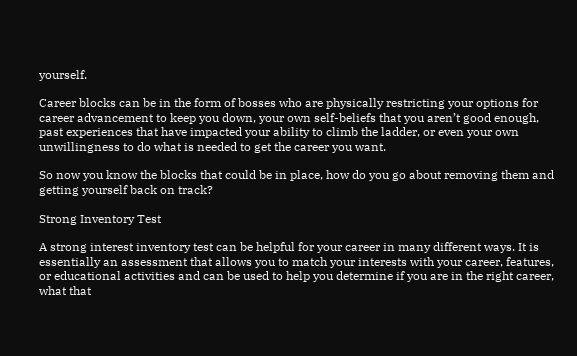yourself.

Career blocks can be in the form of bosses who are physically restricting your options for career advancement to keep you down, your own self-beliefs that you aren’t good enough, past experiences that have impacted your ability to climb the ladder, or even your own unwillingness to do what is needed to get the career you want.

So now you know the blocks that could be in place, how do you go about removing them and getting yourself back on track?

Strong Inventory Test

A strong interest inventory test can be helpful for your career in many different ways. It is essentially an assessment that allows you to match your interests with your career, features, or educational activities and can be used to help you determine if you are in the right career, what that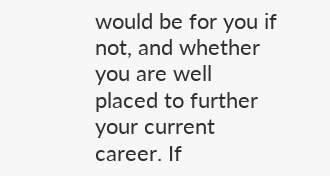would be for you if not, and whether you are well placed to further your current career. If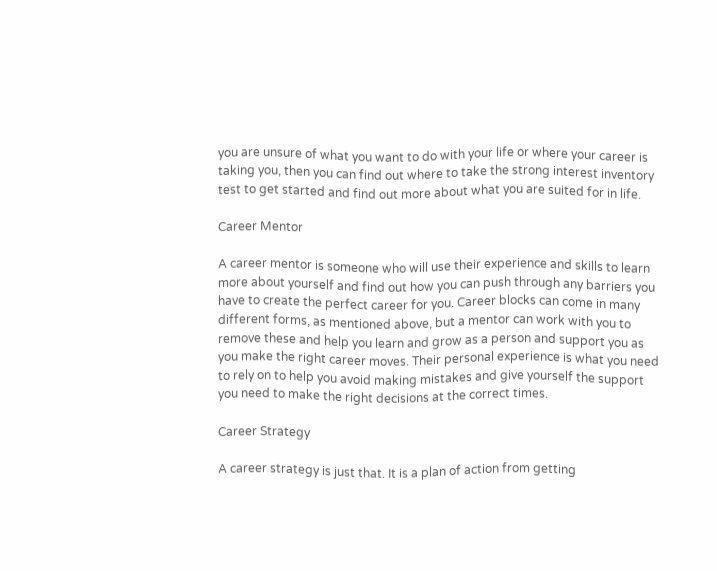you are unsure of what you want to do with your life or where your career is taking you, then you can find out where to take the strong interest inventory test to get started and find out more about what you are suited for in life.

Career Mentor

A career mentor is someone who will use their experience and skills to learn more about yourself and find out how you can push through any barriers you have to create the perfect career for you. Career blocks can come in many different forms, as mentioned above, but a mentor can work with you to remove these and help you learn and grow as a person and support you as you make the right career moves. Their personal experience is what you need to rely on to help you avoid making mistakes and give yourself the support you need to make the right decisions at the correct times.

Career Strategy

A career strategy is just that. It is a plan of action from getting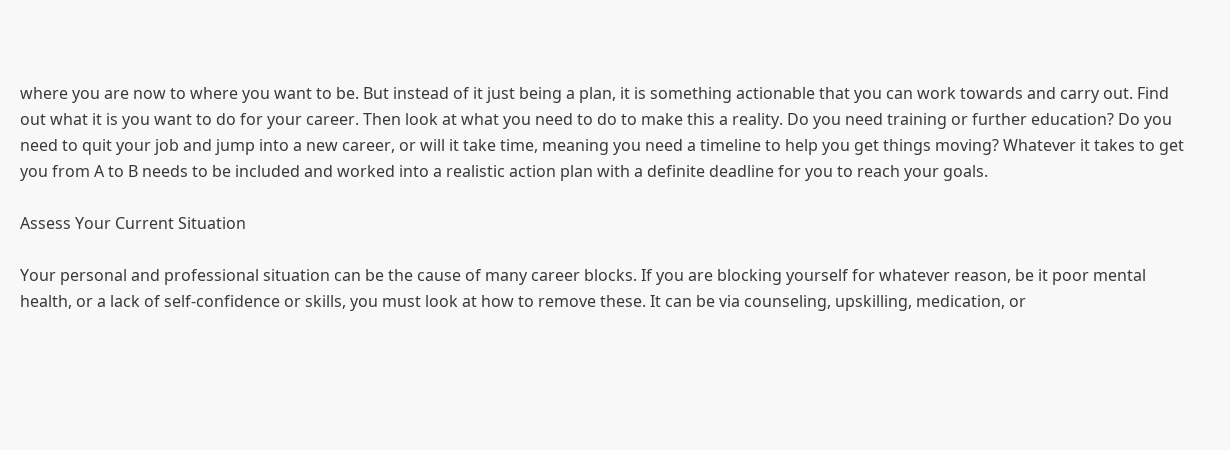where you are now to where you want to be. But instead of it just being a plan, it is something actionable that you can work towards and carry out. Find out what it is you want to do for your career. Then look at what you need to do to make this a reality. Do you need training or further education? Do you need to quit your job and jump into a new career, or will it take time, meaning you need a timeline to help you get things moving? Whatever it takes to get you from A to B needs to be included and worked into a realistic action plan with a definite deadline for you to reach your goals.

Assess Your Current Situation

Your personal and professional situation can be the cause of many career blocks. If you are blocking yourself for whatever reason, be it poor mental health, or a lack of self-confidence or skills, you must look at how to remove these. It can be via counseling, upskilling, medication, or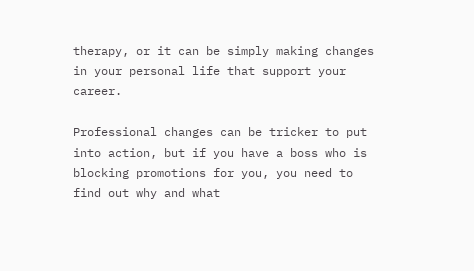therapy, or it can be simply making changes in your personal life that support your career.

Professional changes can be tricker to put into action, but if you have a boss who is blocking promotions for you, you need to find out why and what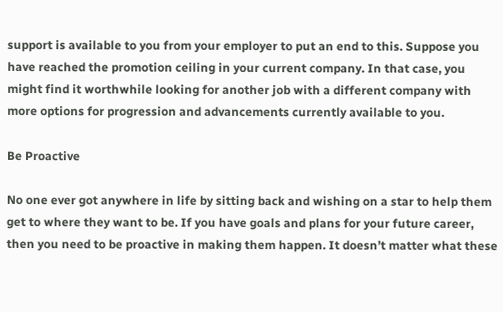support is available to you from your employer to put an end to this. Suppose you have reached the promotion ceiling in your current company. In that case, you might find it worthwhile looking for another job with a different company with more options for progression and advancements currently available to you.

Be Proactive

No one ever got anywhere in life by sitting back and wishing on a star to help them get to where they want to be. If you have goals and plans for your future career, then you need to be proactive in making them happen. It doesn’t matter what these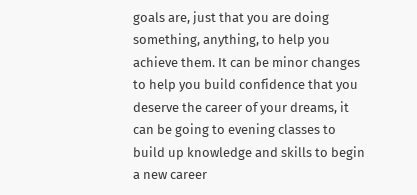goals are, just that you are doing something, anything, to help you achieve them. It can be minor changes to help you build confidence that you deserve the career of your dreams, it can be going to evening classes to build up knowledge and skills to begin a new career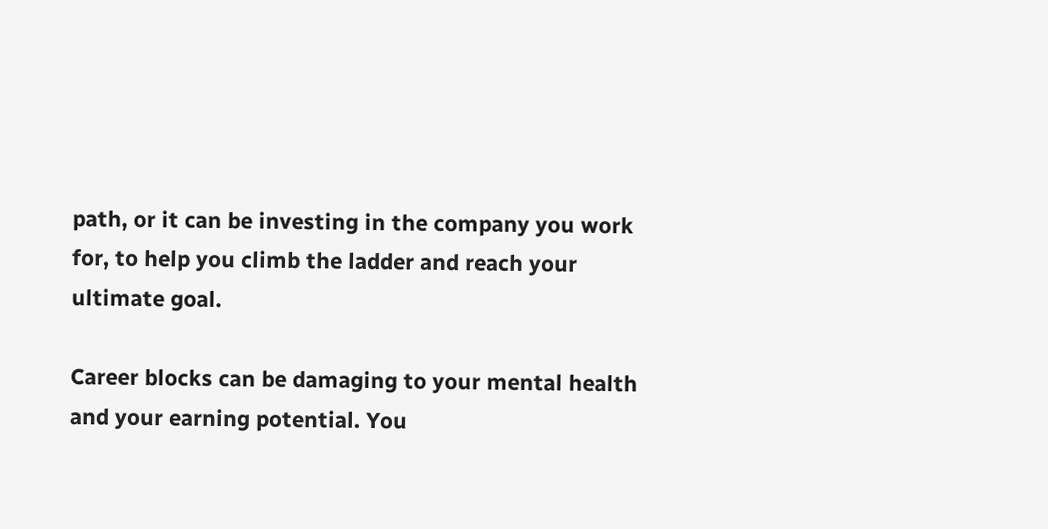path, or it can be investing in the company you work for, to help you climb the ladder and reach your ultimate goal.

Career blocks can be damaging to your mental health and your earning potential. You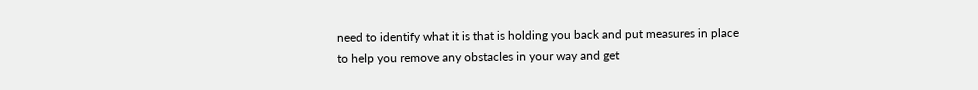need to identify what it is that is holding you back and put measures in place to help you remove any obstacles in your way and get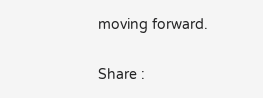moving forward.

Share :